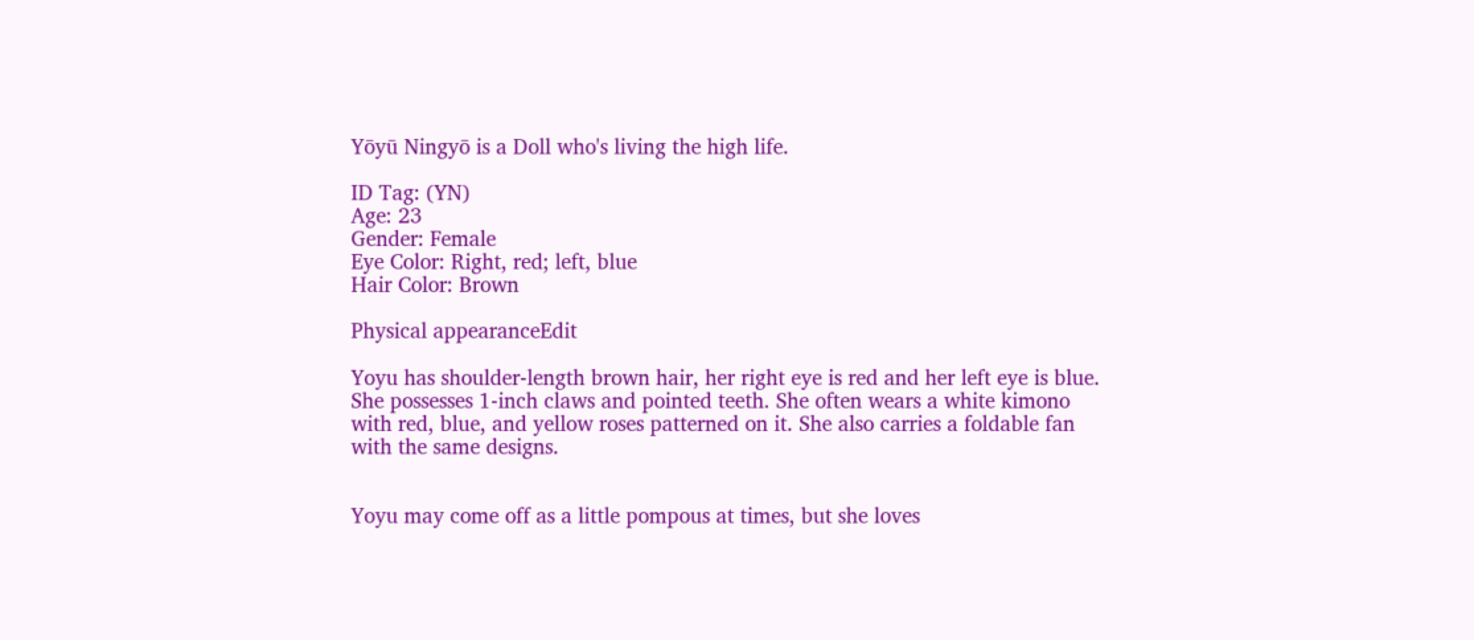Yōyū Ningyō is a Doll who's living the high life.

ID Tag: (YN)
Age: 23
Gender: Female
Eye Color: Right, red; left, blue
Hair Color: Brown

Physical appearanceEdit

Yoyu has shoulder-length brown hair, her right eye is red and her left eye is blue. She possesses 1-inch claws and pointed teeth. She often wears a white kimono with red, blue, and yellow roses patterned on it. She also carries a foldable fan with the same designs.


Yoyu may come off as a little pompous at times, but she loves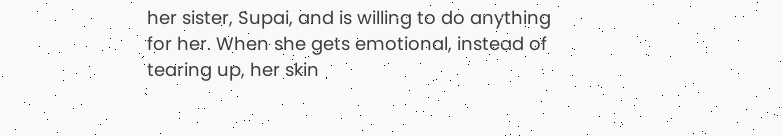her sister, Supai, and is willing to do anything for her. When she gets emotional, instead of tearing up, her skin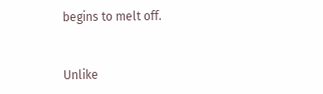begins to melt off.


Unlike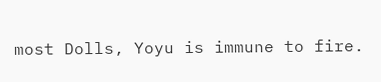most Dolls, Yoyu is immune to fire.